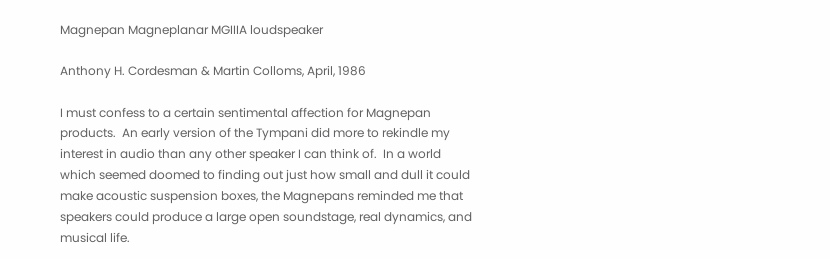Magnepan Magneplanar MGIIIA loudspeaker

Anthony H. Cordesman & Martin Colloms, April, 1986

I must confess to a certain sentimental affection for Magnepan products.  An early version of the Tympani did more to rekindle my interest in audio than any other speaker I can think of.  In a world which seemed doomed to finding out just how small and dull it could make acoustic suspension boxes, the Magnepans reminded me that speakers could produce a large open soundstage, real dynamics, and musical life.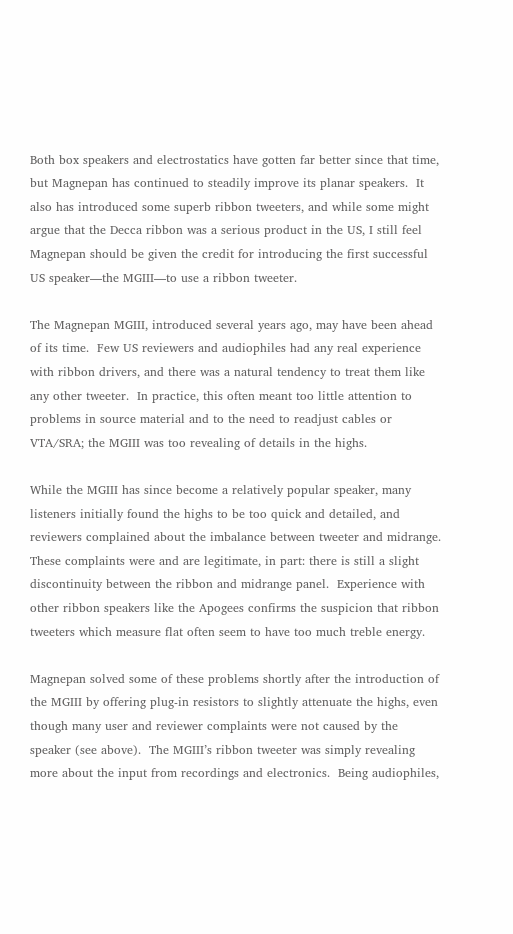Both box speakers and electrostatics have gotten far better since that time, but Magnepan has continued to steadily improve its planar speakers.  It also has introduced some superb ribbon tweeters, and while some might argue that the Decca ribbon was a serious product in the US, I still feel Magnepan should be given the credit for introducing the first successful US speaker—the MGIII—to use a ribbon tweeter.

The Magnepan MGIII, introduced several years ago, may have been ahead of its time.  Few US reviewers and audiophiles had any real experience with ribbon drivers, and there was a natural tendency to treat them like any other tweeter.  In practice, this often meant too little attention to problems in source material and to the need to readjust cables or VTA/SRA; the MGIII was too revealing of details in the highs.

While the MGIII has since become a relatively popular speaker, many listeners initially found the highs to be too quick and detailed, and reviewers complained about the imbalance between tweeter and midrange.  These complaints were and are legitimate, in part: there is still a slight discontinuity between the ribbon and midrange panel.  Experience with other ribbon speakers like the Apogees confirms the suspicion that ribbon tweeters which measure flat often seem to have too much treble energy.

Magnepan solved some of these problems shortly after the introduction of the MGIII by offering plug-in resistors to slightly attenuate the highs, even though many user and reviewer complaints were not caused by the speaker (see above).  The MGIII’s ribbon tweeter was simply revealing more about the input from recordings and electronics.  Being audiophiles,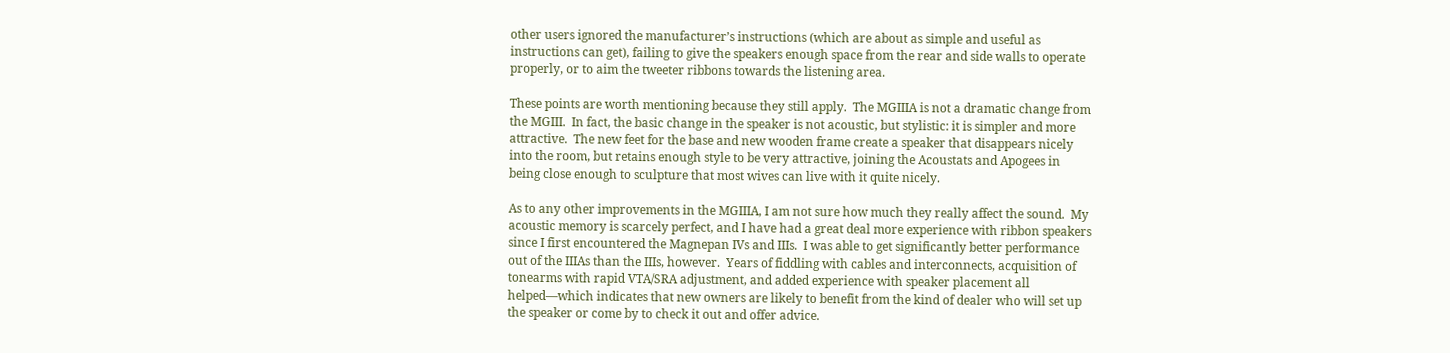other users ignored the manufacturer’s instructions (which are about as simple and useful as instructions can get), failing to give the speakers enough space from the rear and side walls to operate properly, or to aim the tweeter ribbons towards the listening area.

These points are worth mentioning because they still apply.  The MGIIIA is not a dramatic change from the MGIII.  In fact, the basic change in the speaker is not acoustic, but stylistic: it is simpler and more attractive.  The new feet for the base and new wooden frame create a speaker that disappears nicely into the room, but retains enough style to be very attractive, joining the Acoustats and Apogees in being close enough to sculpture that most wives can live with it quite nicely.

As to any other improvements in the MGIIIA, I am not sure how much they really affect the sound.  My acoustic memory is scarcely perfect, and I have had a great deal more experience with ribbon speakers since I first encountered the Magnepan IVs and IIIs.  I was able to get significantly better performance out of the IIIAs than the IIIs, however.  Years of fiddling with cables and interconnects, acquisition of tonearms with rapid VTA/SRA adjustment, and added experience with speaker placement all helped—which indicates that new owners are likely to benefit from the kind of dealer who will set up the speaker or come by to check it out and offer advice.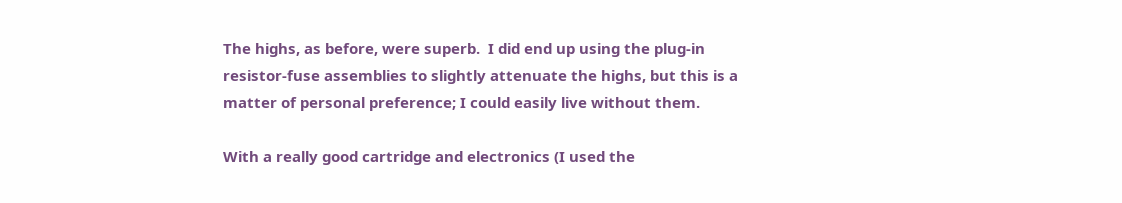The highs, as before, were superb.  I did end up using the plug-in resistor-fuse assemblies to slightly attenuate the highs, but this is a matter of personal preference; I could easily live without them.

With a really good cartridge and electronics (I used the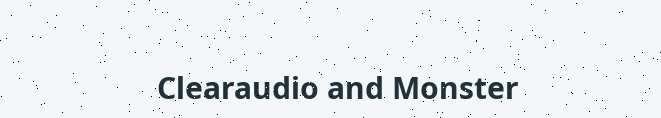Clearaudio and Monster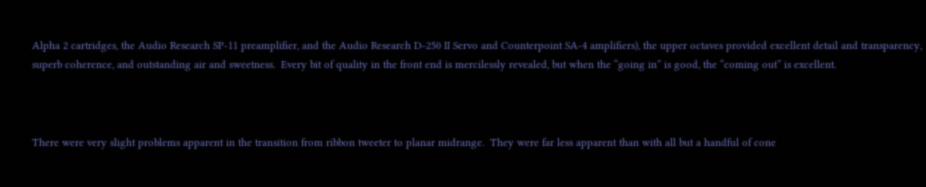Alpha 2 cartridges, the Audio Research SP-11 preamplifier, and the Audio Research D-250 II Servo and Counterpoint SA-4 amplifiers), the upper octaves provided excellent detail and transparency, superb coherence, and outstanding air and sweetness.  Every bit of quality in the front end is mercilessly revealed, but when the “going in” is good, the “coming out” is excellent.



There were very slight problems apparent in the transition from ribbon tweeter to planar midrange.  They were far less apparent than with all but a handful of cone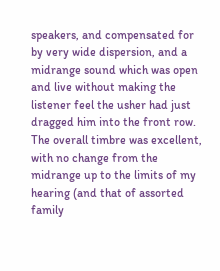speakers, and compensated for by very wide dispersion, and a midrange sound which was open and live without making the listener feel the usher had just dragged him into the front row.  The overall timbre was excellent, with no change from the midrange up to the limits of my hearing (and that of assorted family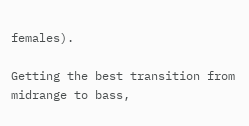females).

Getting the best transition from midrange to bass,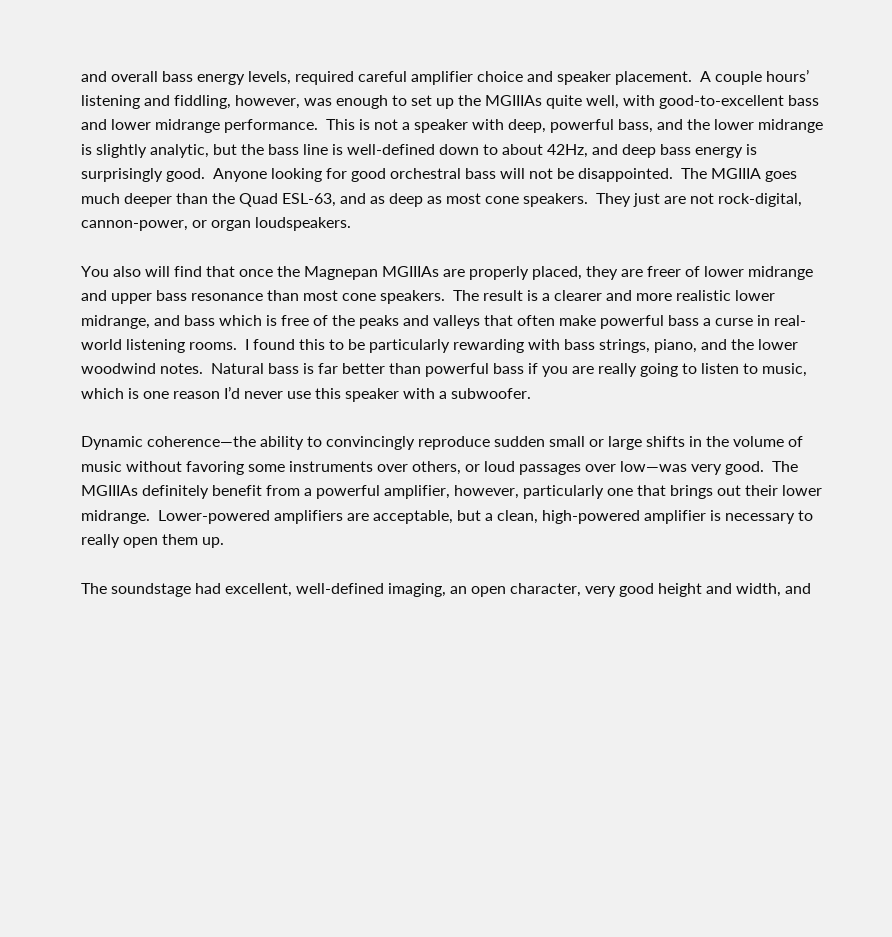and overall bass energy levels, required careful amplifier choice and speaker placement.  A couple hours’ listening and fiddling, however, was enough to set up the MGIIIAs quite well, with good-to-excellent bass and lower midrange performance.  This is not a speaker with deep, powerful bass, and the lower midrange is slightly analytic, but the bass line is well-defined down to about 42Hz, and deep bass energy is surprisingly good.  Anyone looking for good orchestral bass will not be disappointed.  The MGIIIA goes much deeper than the Quad ESL-63, and as deep as most cone speakers.  They just are not rock-digital, cannon-power, or organ loudspeakers.

You also will find that once the Magnepan MGIIIAs are properly placed, they are freer of lower midrange and upper bass resonance than most cone speakers.  The result is a clearer and more realistic lower midrange, and bass which is free of the peaks and valleys that often make powerful bass a curse in real-world listening rooms.  I found this to be particularly rewarding with bass strings, piano, and the lower woodwind notes.  Natural bass is far better than powerful bass if you are really going to listen to music, which is one reason I’d never use this speaker with a subwoofer.

Dynamic coherence—the ability to convincingly reproduce sudden small or large shifts in the volume of music without favoring some instruments over others, or loud passages over low—was very good.  The MGIIIAs definitely benefit from a powerful amplifier, however, particularly one that brings out their lower midrange.  Lower-powered amplifiers are acceptable, but a clean, high-powered amplifier is necessary to really open them up.

The soundstage had excellent, well-defined imaging, an open character, very good height and width, and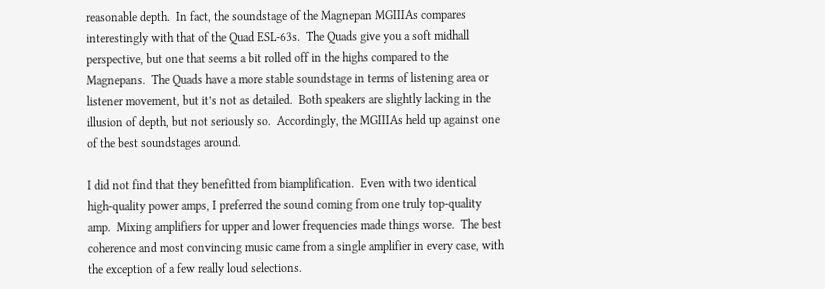reasonable depth.  In fact, the soundstage of the Magnepan MGIIIAs compares interestingly with that of the Quad ESL-63s.  The Quads give you a soft midhall perspective, but one that seems a bit rolled off in the highs compared to the Magnepans.  The Quads have a more stable soundstage in terms of listening area or listener movement, but it’s not as detailed.  Both speakers are slightly lacking in the illusion of depth, but not seriously so.  Accordingly, the MGIIIAs held up against one of the best soundstages around.

I did not find that they benefitted from biamplification.  Even with two identical high-quality power amps, I preferred the sound coming from one truly top-quality amp.  Mixing amplifiers for upper and lower frequencies made things worse.  The best coherence and most convincing music came from a single amplifier in every case, with the exception of a few really loud selections.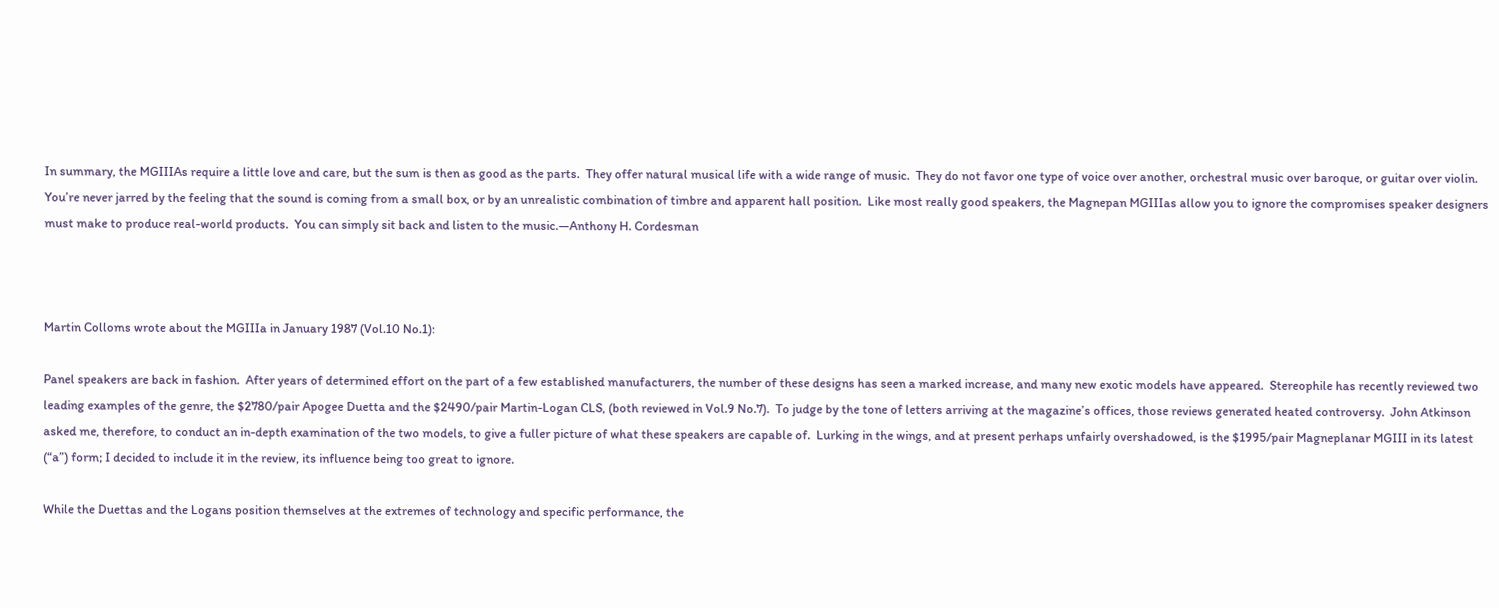In summary, the MGIIIAs require a little love and care, but the sum is then as good as the parts.  They offer natural musical life with a wide range of music.  They do not favor one type of voice over another, orchestral music over baroque, or guitar over violin.  You’re never jarred by the feeling that the sound is coming from a small box, or by an unrealistic combination of timbre and apparent hall position.  Like most really good speakers, the Magnepan MGIIIas allow you to ignore the compromises speaker designers must make to produce real-world products.  You can simply sit back and listen to the music.—Anthony H. Cordesman



Martin Colloms wrote about the MGIIIa in January 1987 (Vol.10 No.1):

Panel speakers are back in fashion.  After years of determined effort on the part of a few established manufacturers, the number of these designs has seen a marked increase, and many new exotic models have appeared.  Stereophile has recently reviewed two leading examples of the genre, the $2780/pair Apogee Duetta and the $2490/pair Martin-Logan CLS, (both reviewed in Vol.9 No.7).  To judge by the tone of letters arriving at the magazine’s offices, those reviews generated heated controversy.  John Atkinson asked me, therefore, to conduct an in-depth examination of the two models, to give a fuller picture of what these speakers are capable of.  Lurking in the wings, and at present perhaps unfairly overshadowed, is the $1995/pair Magneplanar MGIII in its latest (“a”) form; I decided to include it in the review, its influence being too great to ignore.

While the Duettas and the Logans position themselves at the extremes of technology and specific performance, the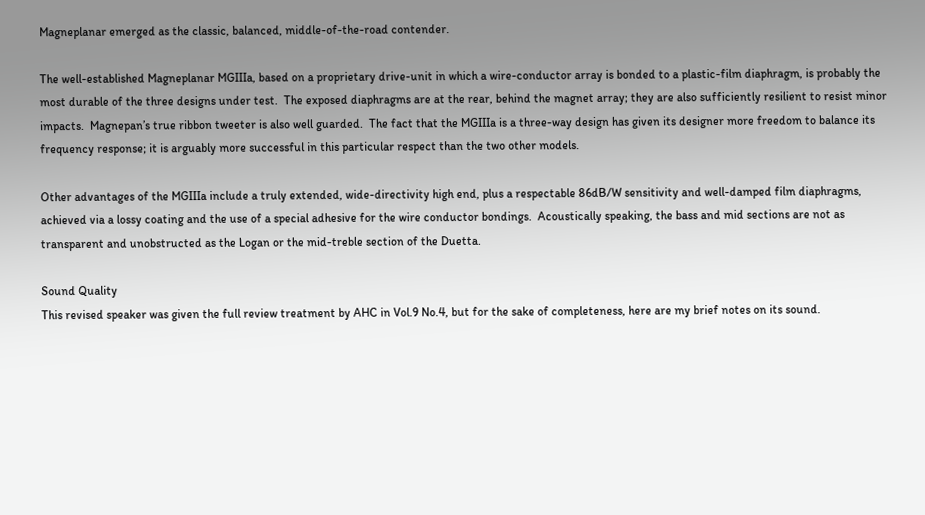Magneplanar emerged as the classic, balanced, middle-of-the-road contender.

The well-established Magneplanar MGIIIa, based on a proprietary drive-unit in which a wire-conductor array is bonded to a plastic-film diaphragm, is probably the most durable of the three designs under test.  The exposed diaphragms are at the rear, behind the magnet array; they are also sufficiently resilient to resist minor impacts.  Magnepan’s true ribbon tweeter is also well guarded.  The fact that the MGIIIa is a three-way design has given its designer more freedom to balance its frequency response; it is arguably more successful in this particular respect than the two other models.

Other advantages of the MGIIIa include a truly extended, wide-directivity high end, plus a respectable 86dB/W sensitivity and well-damped film diaphragms, achieved via a lossy coating and the use of a special adhesive for the wire conductor bondings.  Acoustically speaking, the bass and mid sections are not as transparent and unobstructed as the Logan or the mid-treble section of the Duetta.

Sound Quality
This revised speaker was given the full review treatment by AHC in Vol.9 No.4, but for the sake of completeness, here are my brief notes on its sound.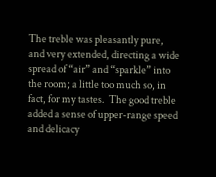The treble was pleasantly pure, and very extended, directing a wide spread of “air” and “sparkle” into the room; a little too much so, in fact, for my tastes.  The good treble added a sense of upper-range speed and delicacy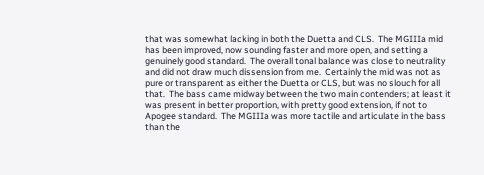that was somewhat lacking in both the Duetta and CLS.  The MGIIIa mid has been improved, now sounding faster and more open, and setting a genuinely good standard.  The overall tonal balance was close to neutrality and did not draw much dissension from me.  Certainly the mid was not as pure or transparent as either the Duetta or CLS, but was no slouch for all that.  The bass came midway between the two main contenders; at least it was present in better proportion, with pretty good extension, if not to Apogee standard.  The MGIIIa was more tactile and articulate in the bass than the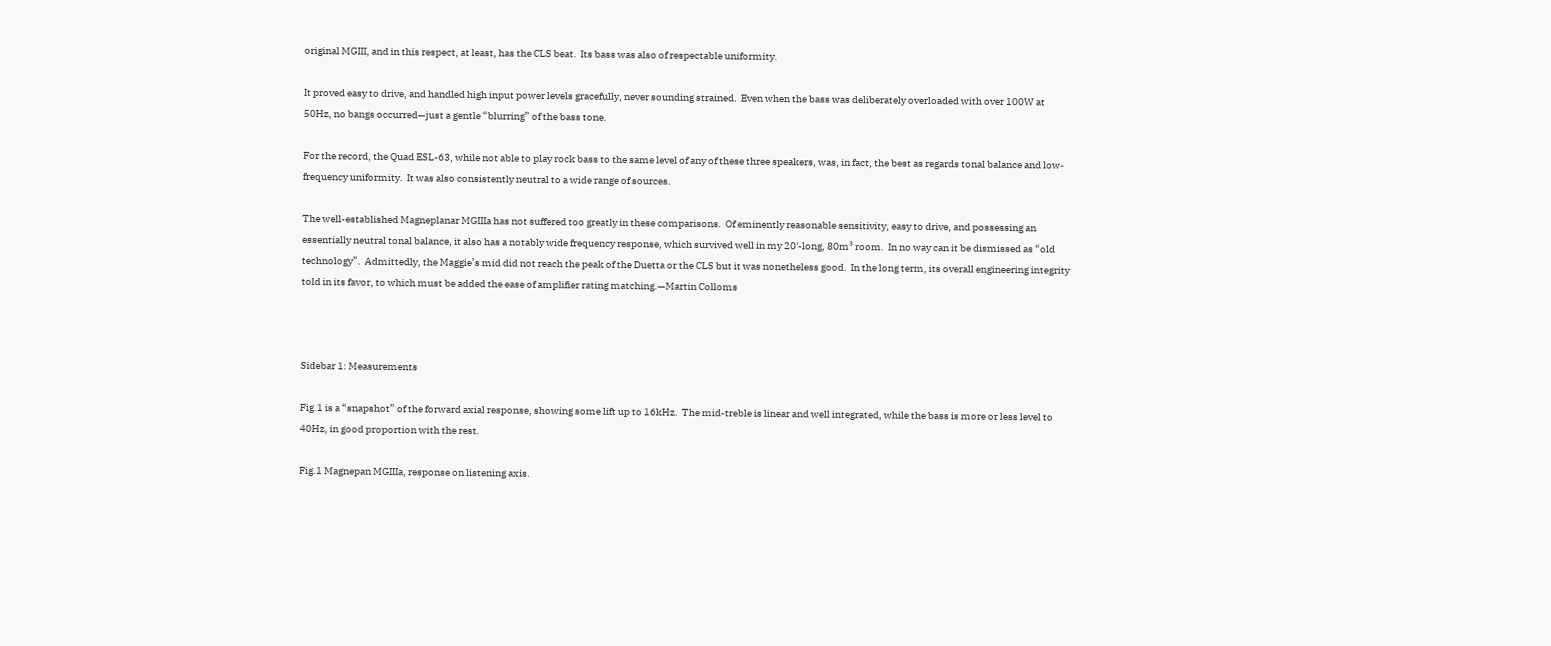original MGIII, and in this respect, at least, has the CLS beat.  Its bass was also of respectable uniformity.

It proved easy to drive, and handled high input power levels gracefully, never sounding strained.  Even when the bass was deliberately overloaded with over 100W at 50Hz, no bangs occurred—just a gentle “blurring” of the bass tone.

For the record, the Quad ESL-63, while not able to play rock bass to the same level of any of these three speakers, was, in fact, the best as regards tonal balance and low-frequency uniformity.  It was also consistently neutral to a wide range of sources.

The well-established Magneplanar MGIIIa has not suffered too greatly in these comparisons.  Of eminently reasonable sensitivity, easy to drive, and possessing an essentially neutral tonal balance, it also has a notably wide frequency response, which survived well in my 20'-long, 80m³ room.  In no way can it be dismissed as “old technology”.  Admittedly, the Maggie’s mid did not reach the peak of the Duetta or the CLS but it was nonetheless good.  In the long term, its overall engineering integrity told in its favor, to which must be added the ease of amplifier rating matching.—Martin Colloms



Sidebar 1: Measurements

Fig.1 is a “snapshot” of the forward axial response, showing some lift up to 16kHz.  The mid-treble is linear and well integrated, while the bass is more or less level to 40Hz, in good proportion with the rest.

Fig.1 Magnepan MGIIIa, response on listening axis.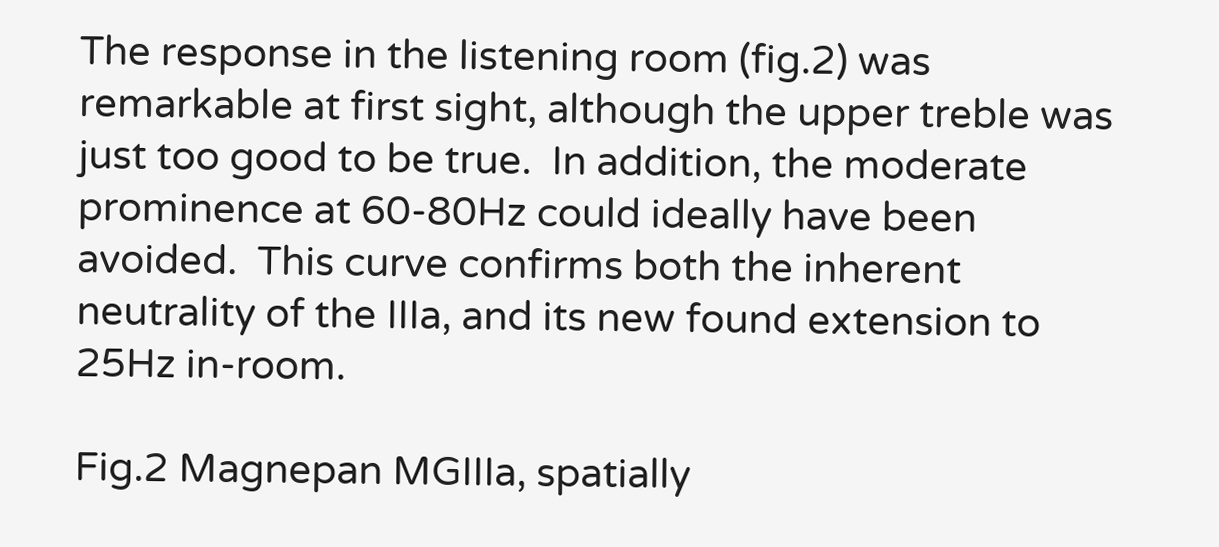The response in the listening room (fig.2) was remarkable at first sight, although the upper treble was just too good to be true.  In addition, the moderate prominence at 60-80Hz could ideally have been avoided.  This curve confirms both the inherent neutrality of the IIIa, and its new found extension to 25Hz in-room.

Fig.2 Magnepan MGIIIa, spatially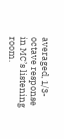averaged, 1/3-octave response in MC’s listening room.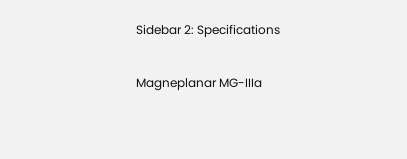Sidebar 2: Specifications

Magneplanar MG-IIIa